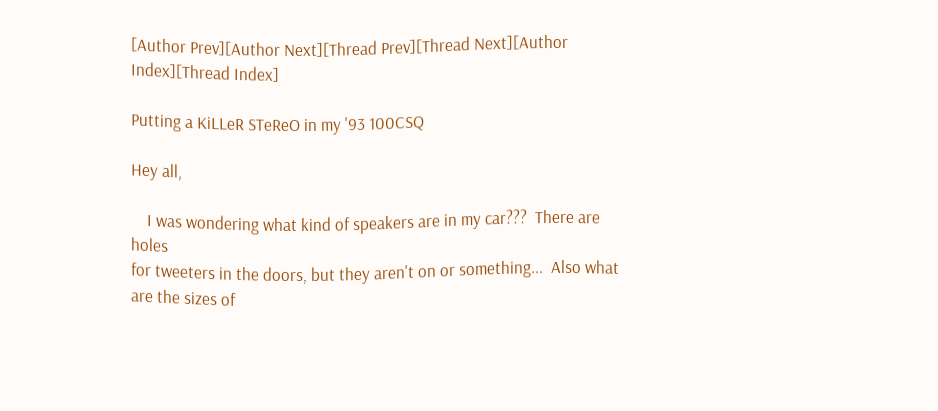[Author Prev][Author Next][Thread Prev][Thread Next][Author Index][Thread Index]

Putting a KiLLeR STeReO in my '93 100CSQ

Hey all,

    I was wondering what kind of speakers are in my car???  There are holes
for tweeters in the doors, but they aren't on or something...  Also what
are the sizes of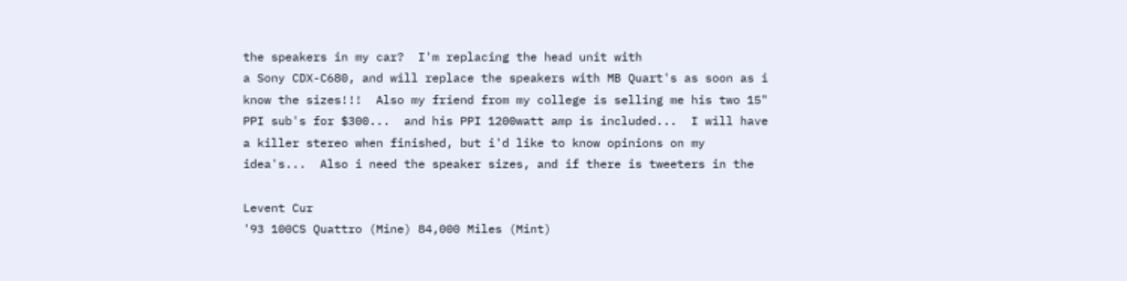the speakers in my car?  I'm replacing the head unit with
a Sony CDX-C680, and will replace the speakers with MB Quart's as soon as i
know the sizes!!!  Also my friend from my college is selling me his two 15"
PPI sub's for $300...  and his PPI 1200watt amp is included...  I will have
a killer stereo when finished, but i'd like to know opinions on my
idea's...  Also i need the speaker sizes, and if there is tweeters in the

Levent Cur
'93 100CS Quattro (Mine) 84,000 Miles (Mint)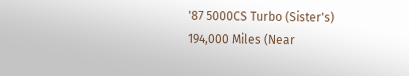'87 5000CS Turbo (Sister's) 194,000 Miles (Near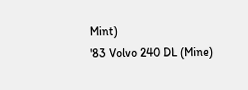Mint)
'83 Volvo 240 DL (Mine)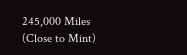245,000 Miles (Close to Mint)